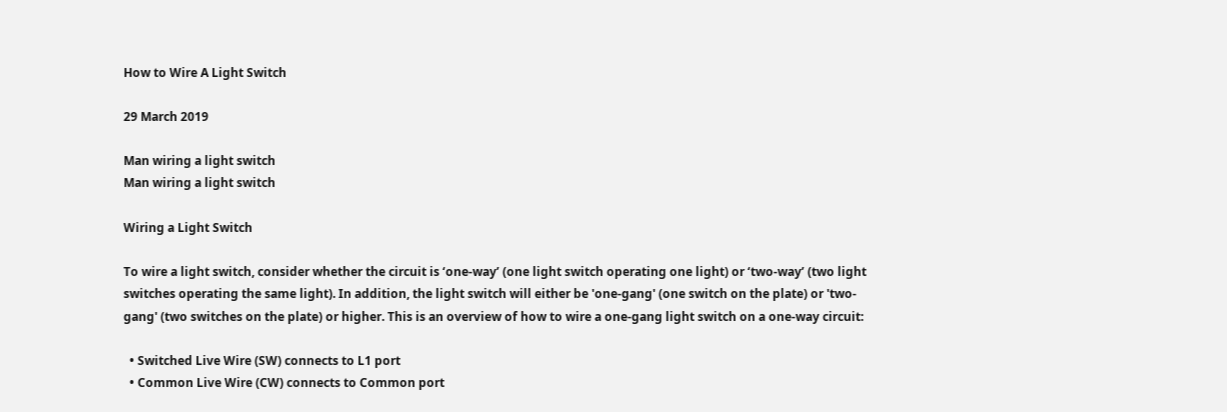How to Wire A Light Switch

29 March 2019

Man wiring a light switch
Man wiring a light switch

Wiring a Light Switch

To wire a light switch, consider whether the circuit is ‘one-way’ (one light switch operating one light) or ‘two-way’ (two light switches operating the same light). In addition, the light switch will either be 'one-gang' (one switch on the plate) or 'two-gang' (two switches on the plate) or higher. This is an overview of how to wire a one-gang light switch on a one-way circuit:

  • Switched Live Wire (SW) connects to L1 port
  • Common Live Wire (CW) connects to Common port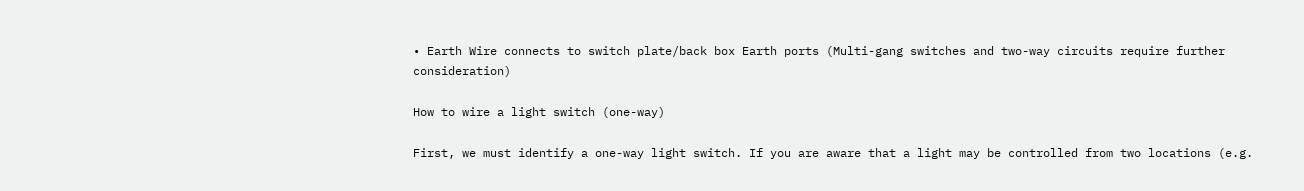• Earth Wire connects to switch plate/back box Earth ports (Multi-gang switches and two-way circuits require further consideration)

How to wire a light switch (one-way)

First, we must identify a one-way light switch. If you are aware that a light may be controlled from two locations (e.g.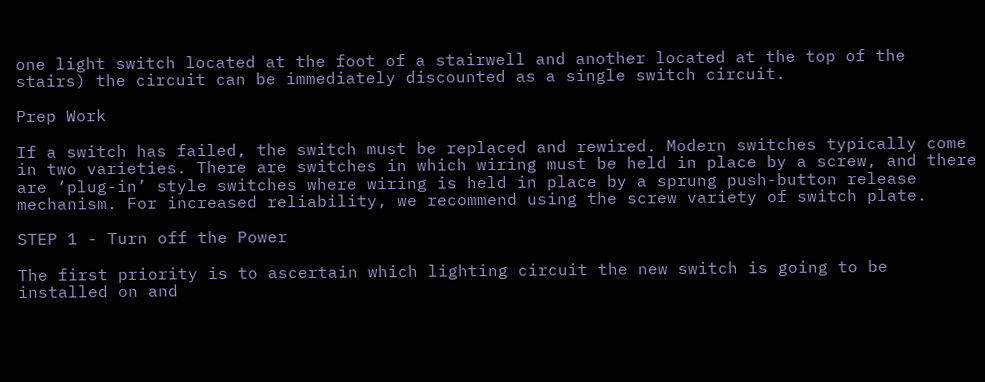one light switch located at the foot of a stairwell and another located at the top of the stairs) the circuit can be immediately discounted as a single switch circuit.

Prep Work

If a switch has failed, the switch must be replaced and rewired. Modern switches typically come in two varieties. There are switches in which wiring must be held in place by a screw, and there are ‘plug-in’ style switches where wiring is held in place by a sprung push-button release mechanism. For increased reliability, we recommend using the screw variety of switch plate.

STEP 1 - Turn off the Power

The first priority is to ascertain which lighting circuit the new switch is going to be installed on and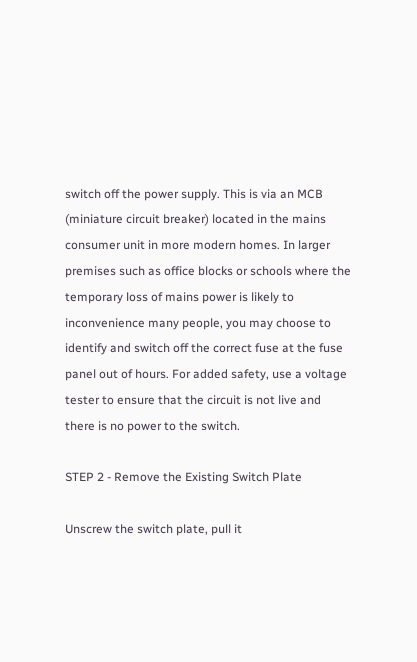switch off the power supply. This is via an MCB (miniature circuit breaker) located in the mains consumer unit in more modern homes. In larger premises such as office blocks or schools where the temporary loss of mains power is likely to inconvenience many people, you may choose to identify and switch off the correct fuse at the fuse panel out of hours. For added safety, use a voltage tester to ensure that the circuit is not live and there is no power to the switch.

STEP 2 - Remove the Existing Switch Plate

Unscrew the switch plate, pull it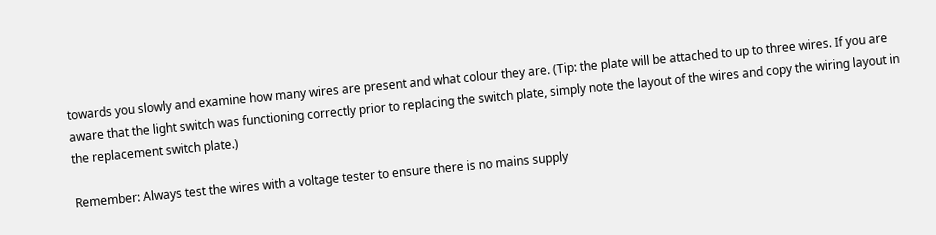towards you slowly and examine how many wires are present and what colour they are. (Tip: the plate will be attached to up to three wires. If you are aware that the light switch was functioning correctly prior to replacing the switch plate, simply note the layout of the wires and copy the wiring layout in the replacement switch plate.)

Remember: Always test the wires with a voltage tester to ensure there is no mains supply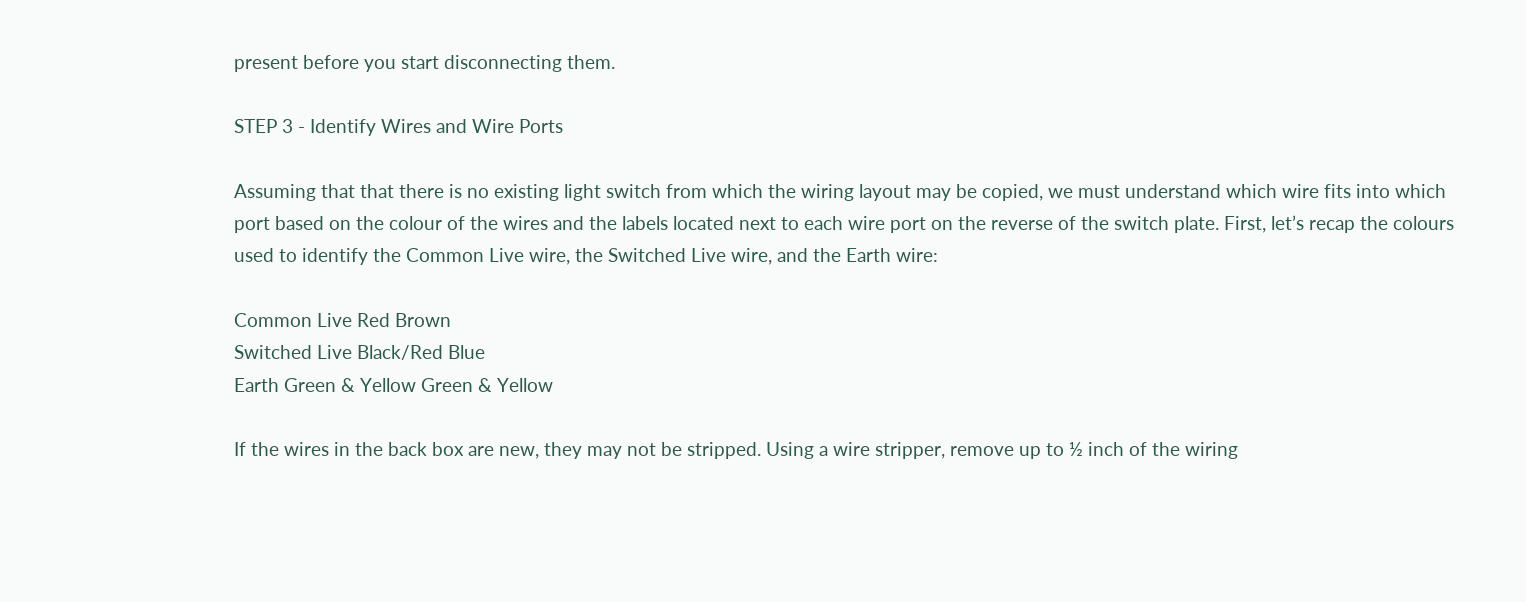present before you start disconnecting them.

STEP 3 - Identify Wires and Wire Ports

Assuming that that there is no existing light switch from which the wiring layout may be copied, we must understand which wire fits into which port based on the colour of the wires and the labels located next to each wire port on the reverse of the switch plate. First, let’s recap the colours used to identify the Common Live wire, the Switched Live wire, and the Earth wire:

Common Live Red Brown
Switched Live Black/Red Blue
Earth Green & Yellow Green & Yellow

If the wires in the back box are new, they may not be stripped. Using a wire stripper, remove up to ½ inch of the wiring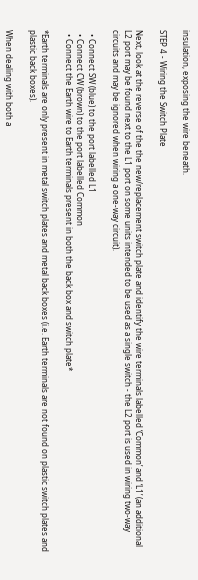insulation, exposing the wire beneath.

STEP 4 - Wiring the Switch Plate

Next, look at the reverse of the the new/replacement switch plate and identify the wire terminals labelled ‘Common’ and ‘L1’ (an additional L2 port may be found next to the L1 port on some units intended to be used as a single switch - the L2 port is used in wiring two-way circuits and may be ignored when wiring a one-way circuit).

  • Connect SW (blue) to the port labelled L1
  • Connect CW (brown) to the port labelled Common
  • Connect the Earth wire to Earth terminals present in both the back box and switch plate*

*Earth terminals are only present in metal switch plates and metal back boxes (i.e. Earth terminals are not found on plastic switch plates and plastic back boxes).

When dealing with both a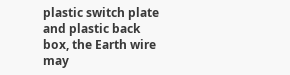plastic switch plate and plastic back box, the Earth wire may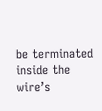be terminated inside the wire’s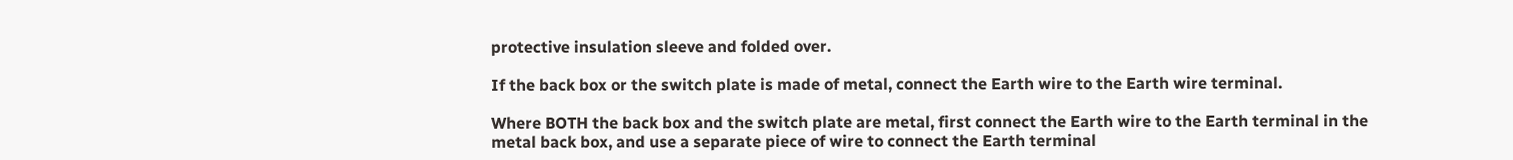protective insulation sleeve and folded over.

If the back box or the switch plate is made of metal, connect the Earth wire to the Earth wire terminal.

Where BOTH the back box and the switch plate are metal, first connect the Earth wire to the Earth terminal in the metal back box, and use a separate piece of wire to connect the Earth terminal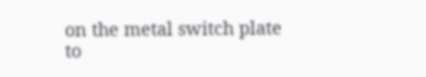on the metal switch plate to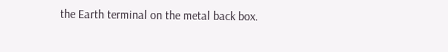the Earth terminal on the metal back box.